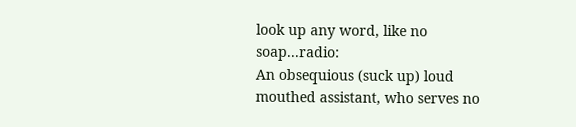look up any word, like no soap...radio:
An obsequious (suck up) loud mouthed assistant, who serves no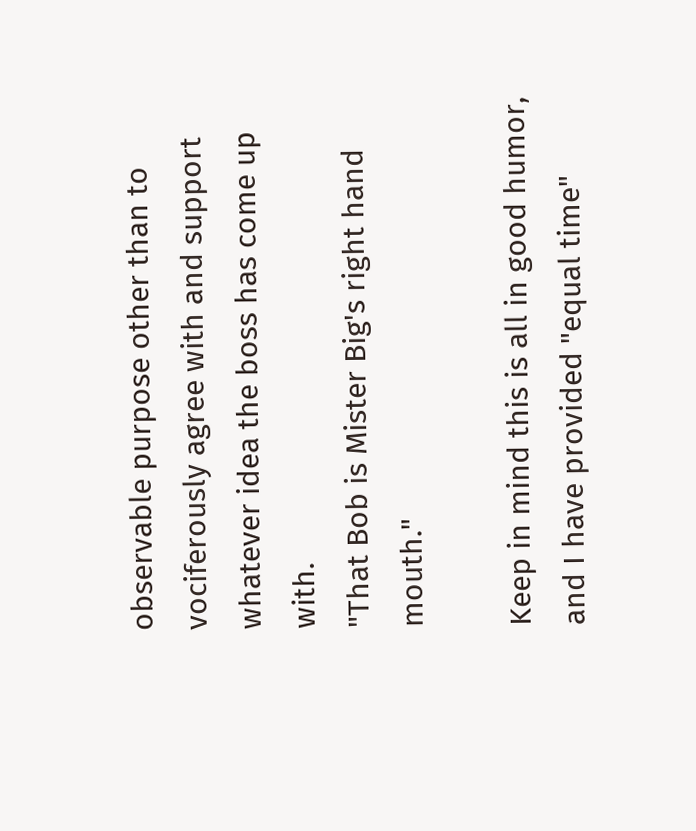observable purpose other than to vociferously agree with and support whatever idea the boss has come up with.
"That Bob is Mister Big's right hand mouth."

Keep in mind this is all in good humor, and I have provided "equal time"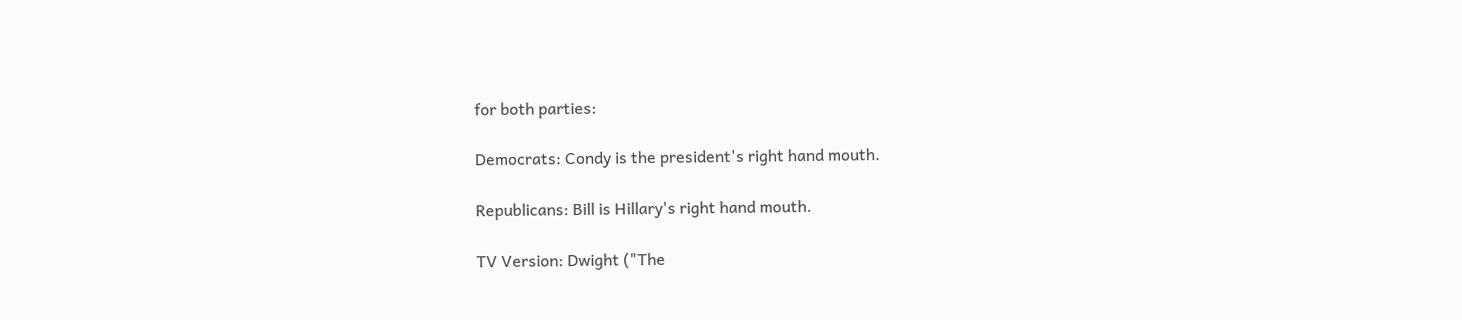for both parties:

Democrats: Condy is the president's right hand mouth.

Republicans: Bill is Hillary's right hand mouth.

TV Version: Dwight ("The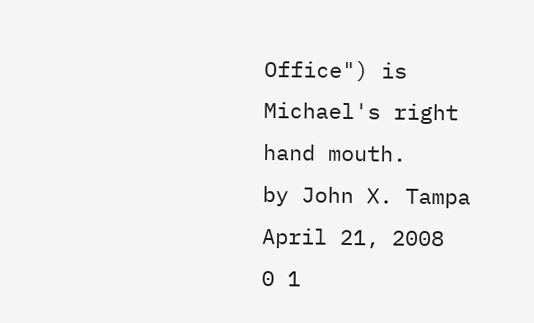Office") is Michael's right hand mouth.
by John X. Tampa April 21, 2008
0 1